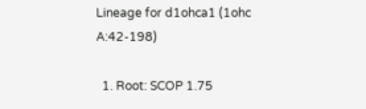Lineage for d1ohca1 (1ohc A:42-198)

  1. Root: SCOP 1.75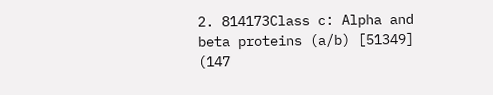2. 814173Class c: Alpha and beta proteins (a/b) [51349] (147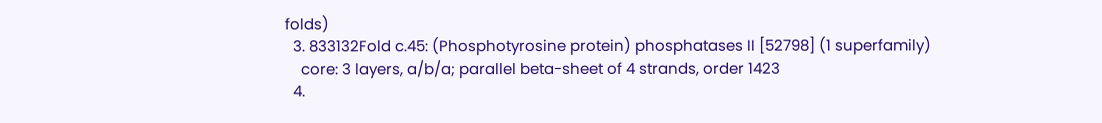folds)
  3. 833132Fold c.45: (Phosphotyrosine protein) phosphatases II [52798] (1 superfamily)
    core: 3 layers, a/b/a; parallel beta-sheet of 4 strands, order 1423
  4.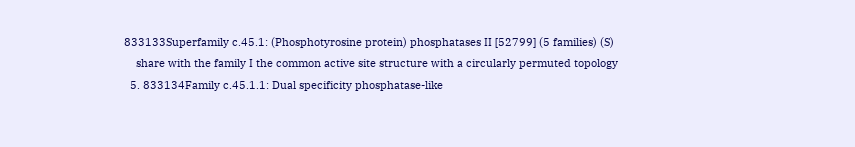833133Superfamily c.45.1: (Phosphotyrosine protein) phosphatases II [52799] (5 families) (S)
    share with the family I the common active site structure with a circularly permuted topology
  5. 833134Family c.45.1.1: Dual specificity phosphatase-like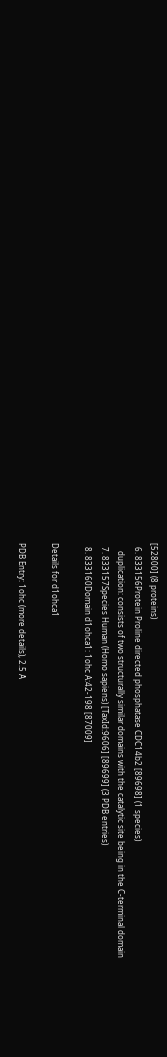[52800] (8 proteins)
  6. 833156Protein Proline directed phosphatase CDC14b2 [89698] (1 species)
    duplication: consists of two structurally similar domains with the catalytic site being in the C-terminal domain
  7. 833157Species Human (Homo sapiens) [TaxId:9606] [89699] (3 PDB entries)
  8. 833160Domain d1ohca1: 1ohc A:42-198 [87009]

Details for d1ohca1

PDB Entry: 1ohc (more details), 2.5 Å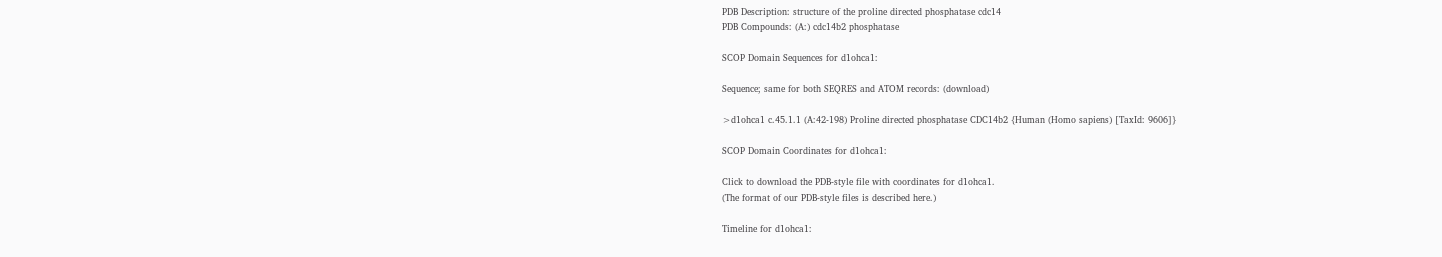PDB Description: structure of the proline directed phosphatase cdc14
PDB Compounds: (A:) cdc14b2 phosphatase

SCOP Domain Sequences for d1ohca1:

Sequence; same for both SEQRES and ATOM records: (download)

>d1ohca1 c.45.1.1 (A:42-198) Proline directed phosphatase CDC14b2 {Human (Homo sapiens) [TaxId: 9606]}

SCOP Domain Coordinates for d1ohca1:

Click to download the PDB-style file with coordinates for d1ohca1.
(The format of our PDB-style files is described here.)

Timeline for d1ohca1: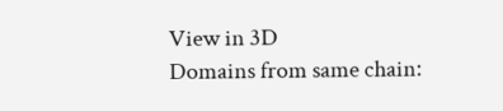View in 3D
Domains from same chain: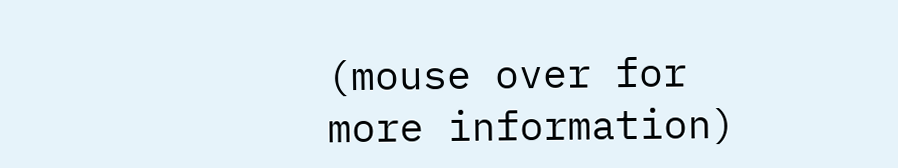(mouse over for more information)